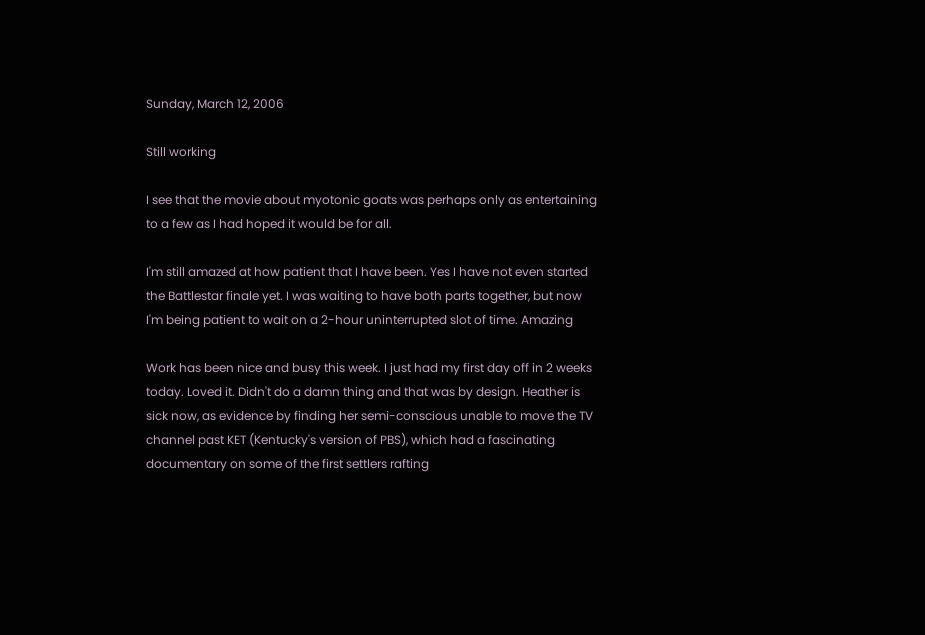Sunday, March 12, 2006

Still working

I see that the movie about myotonic goats was perhaps only as entertaining to a few as I had hoped it would be for all.

I'm still amazed at how patient that I have been. Yes I have not even started the Battlestar finale yet. I was waiting to have both parts together, but now I'm being patient to wait on a 2-hour uninterrupted slot of time. Amazing

Work has been nice and busy this week. I just had my first day off in 2 weeks today. Loved it. Didn't do a damn thing and that was by design. Heather is sick now, as evidence by finding her semi-conscious unable to move the TV channel past KET (Kentucky's version of PBS), which had a fascinating documentary on some of the first settlers rafting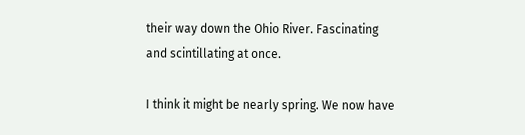their way down the Ohio River. Fascinating and scintillating at once.

I think it might be nearly spring. We now have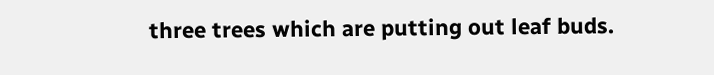three trees which are putting out leaf buds.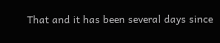That and it has been several days since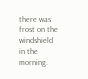there was frost on the windshield in the morning.